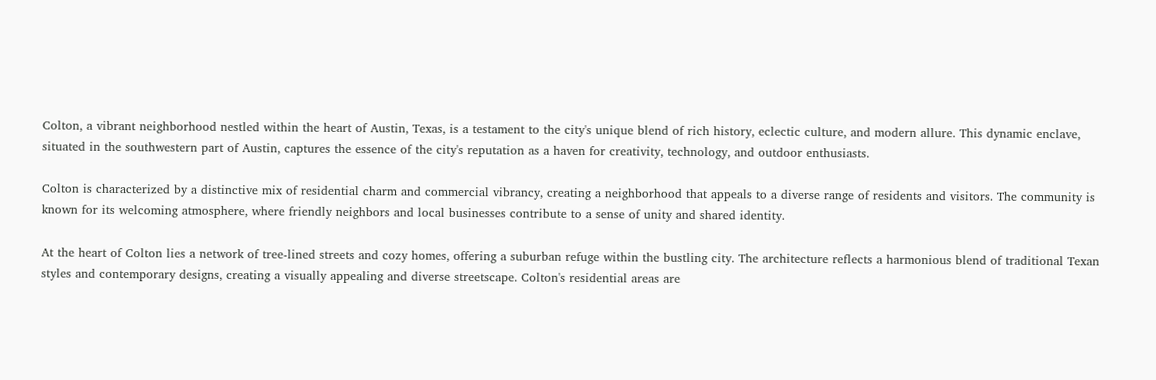Colton, a vibrant neighborhood nestled within the heart of Austin, Texas, is a testament to the city's unique blend of rich history, eclectic culture, and modern allure. This dynamic enclave, situated in the southwestern part of Austin, captures the essence of the city's reputation as a haven for creativity, technology, and outdoor enthusiasts.

Colton is characterized by a distinctive mix of residential charm and commercial vibrancy, creating a neighborhood that appeals to a diverse range of residents and visitors. The community is known for its welcoming atmosphere, where friendly neighbors and local businesses contribute to a sense of unity and shared identity.

At the heart of Colton lies a network of tree-lined streets and cozy homes, offering a suburban refuge within the bustling city. The architecture reflects a harmonious blend of traditional Texan styles and contemporary designs, creating a visually appealing and diverse streetscape. Colton's residential areas are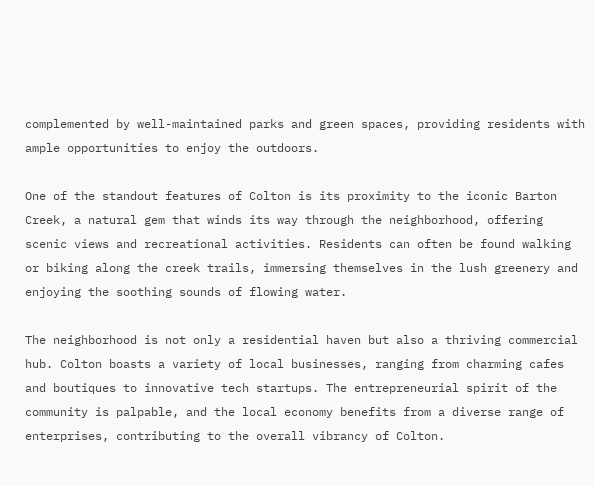complemented by well-maintained parks and green spaces, providing residents with ample opportunities to enjoy the outdoors.

One of the standout features of Colton is its proximity to the iconic Barton Creek, a natural gem that winds its way through the neighborhood, offering scenic views and recreational activities. Residents can often be found walking or biking along the creek trails, immersing themselves in the lush greenery and enjoying the soothing sounds of flowing water.

The neighborhood is not only a residential haven but also a thriving commercial hub. Colton boasts a variety of local businesses, ranging from charming cafes and boutiques to innovative tech startups. The entrepreneurial spirit of the community is palpable, and the local economy benefits from a diverse range of enterprises, contributing to the overall vibrancy of Colton.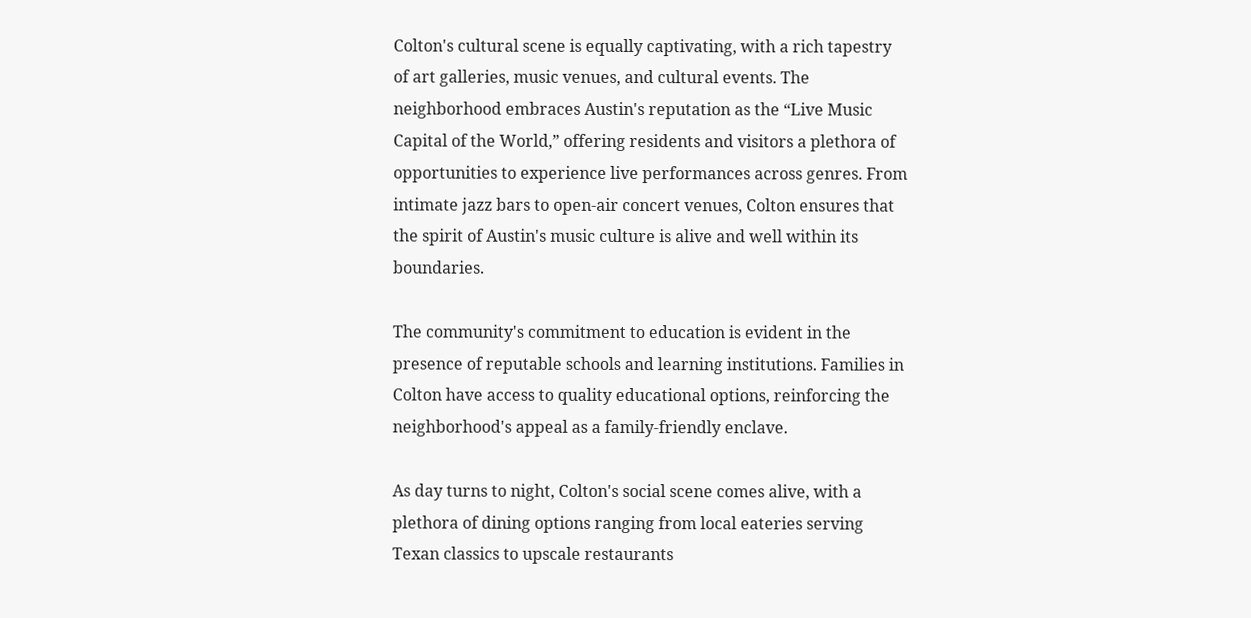Colton's cultural scene is equally captivating, with a rich tapestry of art galleries, music venues, and cultural events. The neighborhood embraces Austin's reputation as the “Live Music Capital of the World,” offering residents and visitors a plethora of opportunities to experience live performances across genres. From intimate jazz bars to open-air concert venues, Colton ensures that the spirit of Austin's music culture is alive and well within its boundaries.

The community's commitment to education is evident in the presence of reputable schools and learning institutions. Families in Colton have access to quality educational options, reinforcing the neighborhood's appeal as a family-friendly enclave.

As day turns to night, Colton's social scene comes alive, with a plethora of dining options ranging from local eateries serving Texan classics to upscale restaurants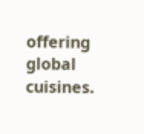offering global cuisines.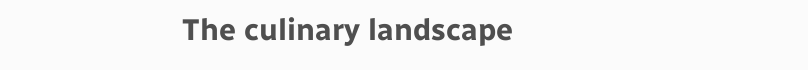The culinary landscape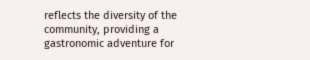reflects the diversity of the community, providing a gastronomic adventure for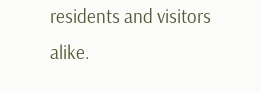residents and visitors alike.